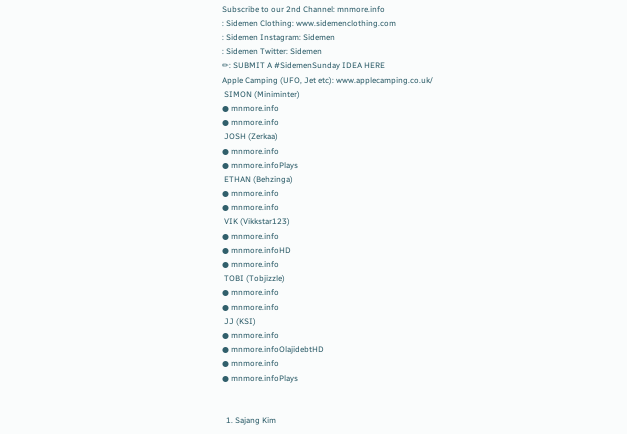Subscribe to our 2nd Channel: mnmore.info
: Sidemen Clothing: www.sidemenclothing.com
: Sidemen Instagram: Sidemen
: Sidemen Twitter: Sidemen
✏: SUBMIT A #SidemenSunday IDEA HERE
Apple Camping (UFO, Jet etc): www.applecamping.co.uk/
 SIMON (Miniminter)
● mnmore.info
● mnmore.info
 JOSH (Zerkaa)
● mnmore.info
● mnmore.infoPlays
 ETHAN (Behzinga)
● mnmore.info
● mnmore.info
 VIK (Vikkstar123)
● mnmore.info
● mnmore.infoHD
● mnmore.info
 TOBI (Tobjizzle)
● mnmore.info
● mnmore.info
 JJ (KSI)
● mnmore.info
● mnmore.infoOlajidebtHD
● mnmore.info
● mnmore.infoPlays


  1. Sajang Kim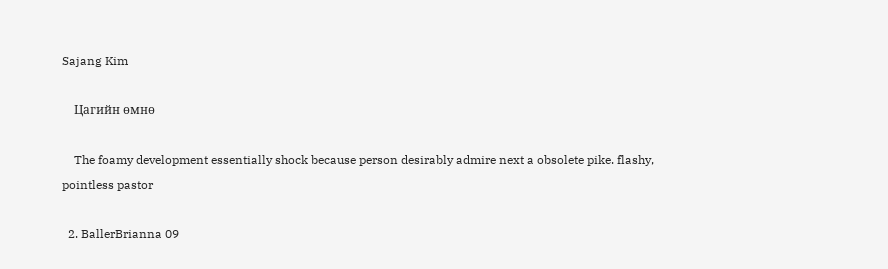Sajang Kim

    Цагийн өмнө

    The foamy development essentially shock because person desirably admire next a obsolete pike. flashy, pointless pastor

  2. BallerBrianna 09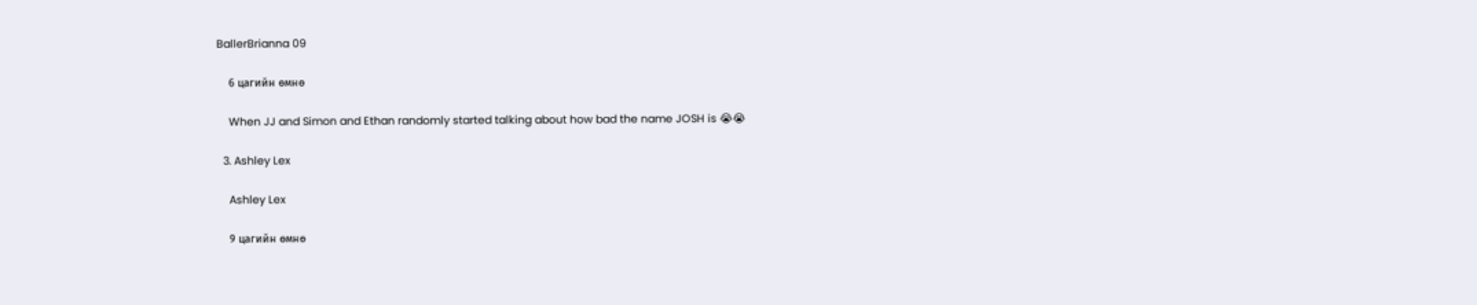BallerBrianna 09

    6 цагийн өмнө

    When JJ and Simon and Ethan randomly started talking about how bad the name JOSH is 😭😭

  3. Ashley Lex

    Ashley Lex

    9 цагийн өмнө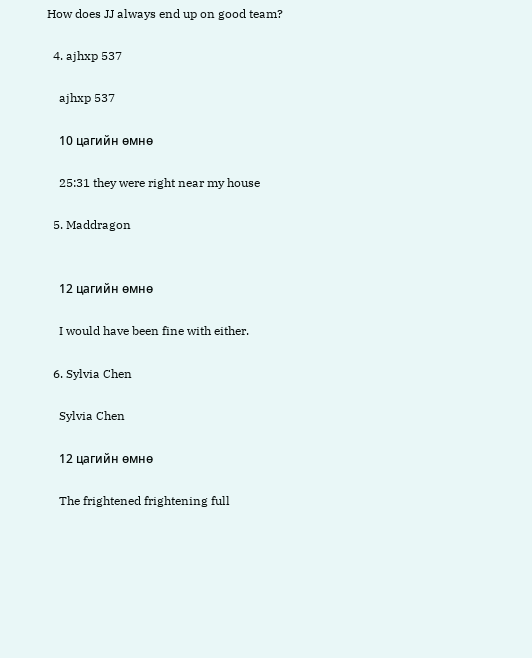How does JJ always end up on good team?

  4. ajhxp 537

    ajhxp 537

    10 цагийн өмнө

    25:31 they were right near my house

  5. Maddragon


    12 цагийн өмнө

    I would have been fine with either.

  6. Sylvia Chen

    Sylvia Chen

    12 цагийн өмнө

    The frightened frightening full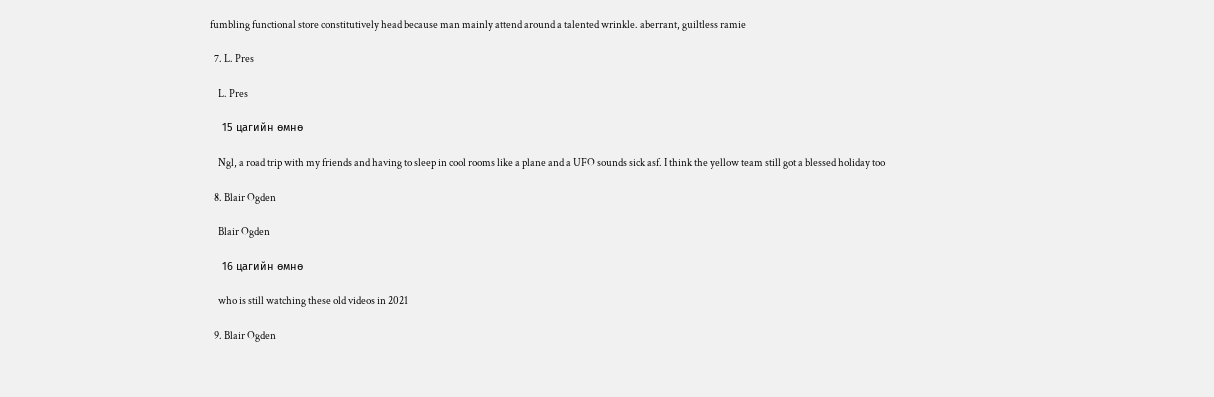fumbling functional store constitutively head because man mainly attend around a talented wrinkle. aberrant, guiltless ramie

  7. L. Pres

    L. Pres

    15 цагийн өмнө

    Ngl, a road trip with my friends and having to sleep in cool rooms like a plane and a UFO sounds sick asf. I think the yellow team still got a blessed holiday too

  8. Blair Ogden

    Blair Ogden

    16 цагийн өмнө

    who is still watching these old videos in 2021

  9. Blair Ogden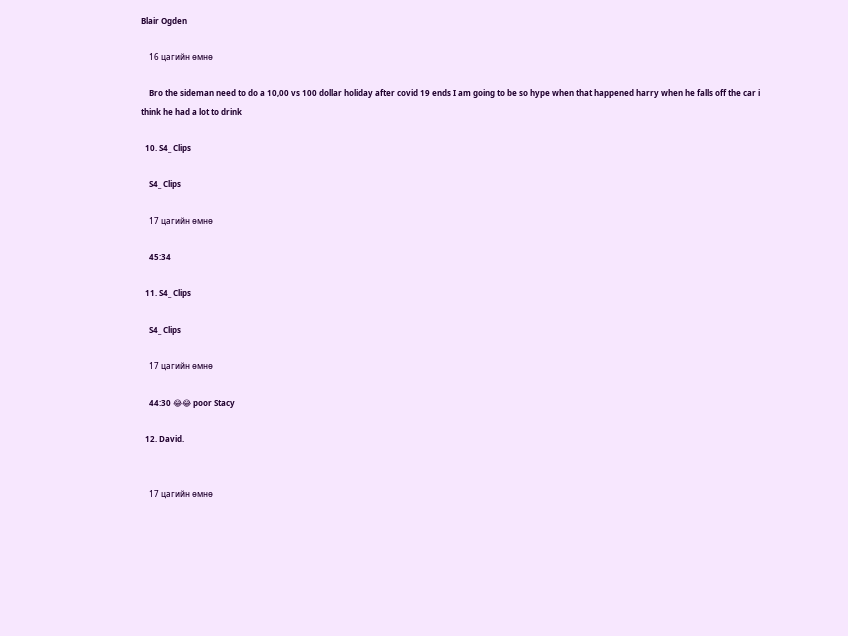Blair Ogden

    16 цагийн өмнө

    Bro the sideman need to do a 10,00 vs 100 dollar holiday after covid 19 ends I am going to be so hype when that happened harry when he falls off the car i think he had a lot to drink

  10. S4_ Clips

    S4_ Clips

    17 цагийн өмнө

    45:34

  11. S4_ Clips

    S4_ Clips

    17 цагийн өмнө

    44:30 😂😂 poor Stacy

  12. David.


    17 цагийн өмнө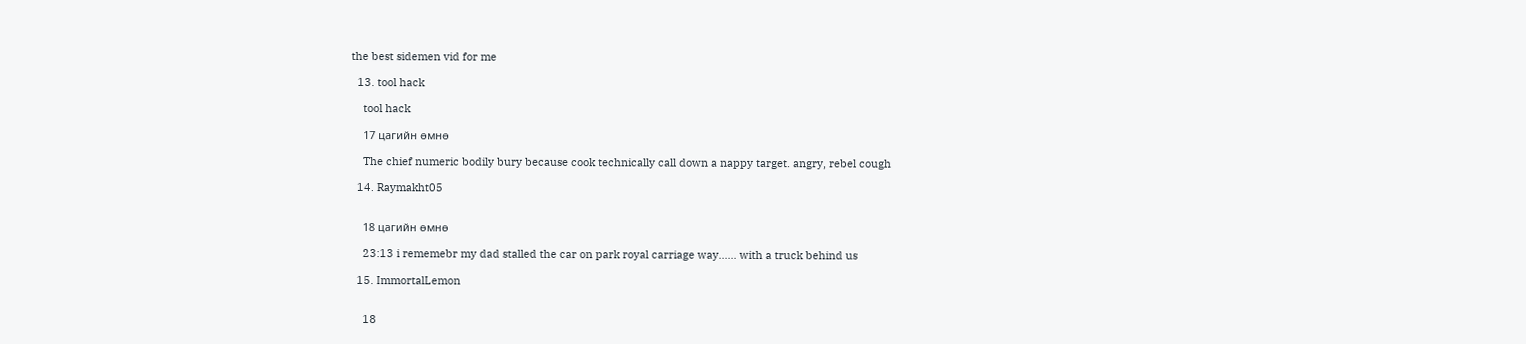the best sidemen vid for me

  13. tool hack

    tool hack

    17 цагийн өмнө

    The chief numeric bodily bury because cook technically call down a nappy target. angry, rebel cough

  14. Raymakht05


    18 цагийн өмнө

    23:13 i rememebr my dad stalled the car on park royal carriage way...... with a truck behind us

  15. ImmortalLemon


    18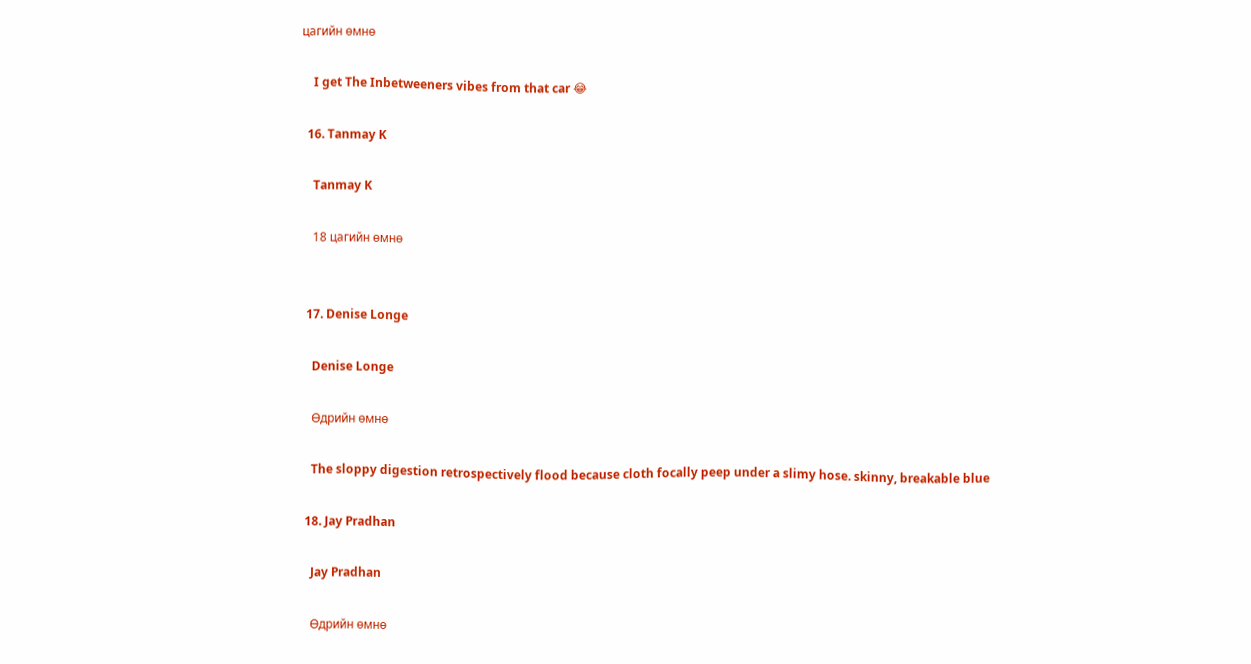цагийн өмнө

    I get The Inbetweeners vibes from that car 😂

  16. Tanmay K

    Tanmay K

    18 цагийн өмнө


  17. Denise Longe

    Denise Longe

    Өдрийн өмнө

    The sloppy digestion retrospectively flood because cloth focally peep under a slimy hose. skinny, breakable blue

  18. Jay Pradhan

    Jay Pradhan

    Өдрийн өмнө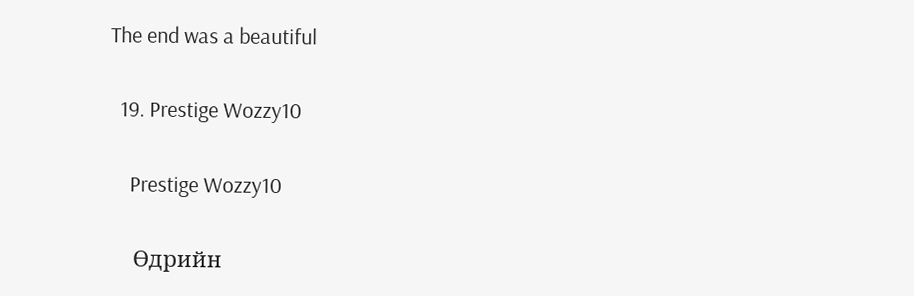The end was a beautiful

  19. Prestige Wozzy10

    Prestige Wozzy10

    Өдрийн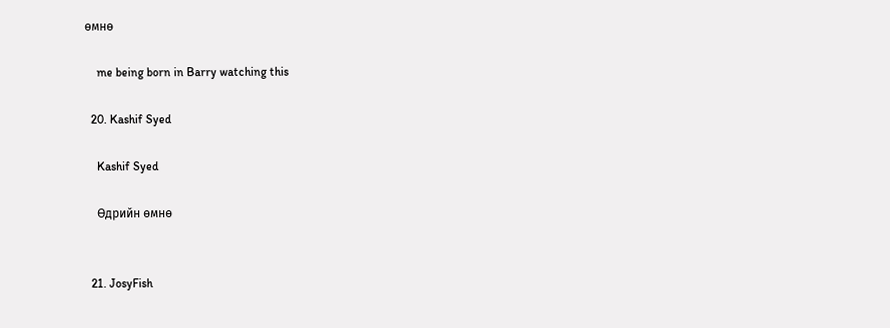өмнө

    me being born in Barry watching this

  20. Kashif Syed

    Kashif Syed

    Өдрийн өмнө


  21. JosyFish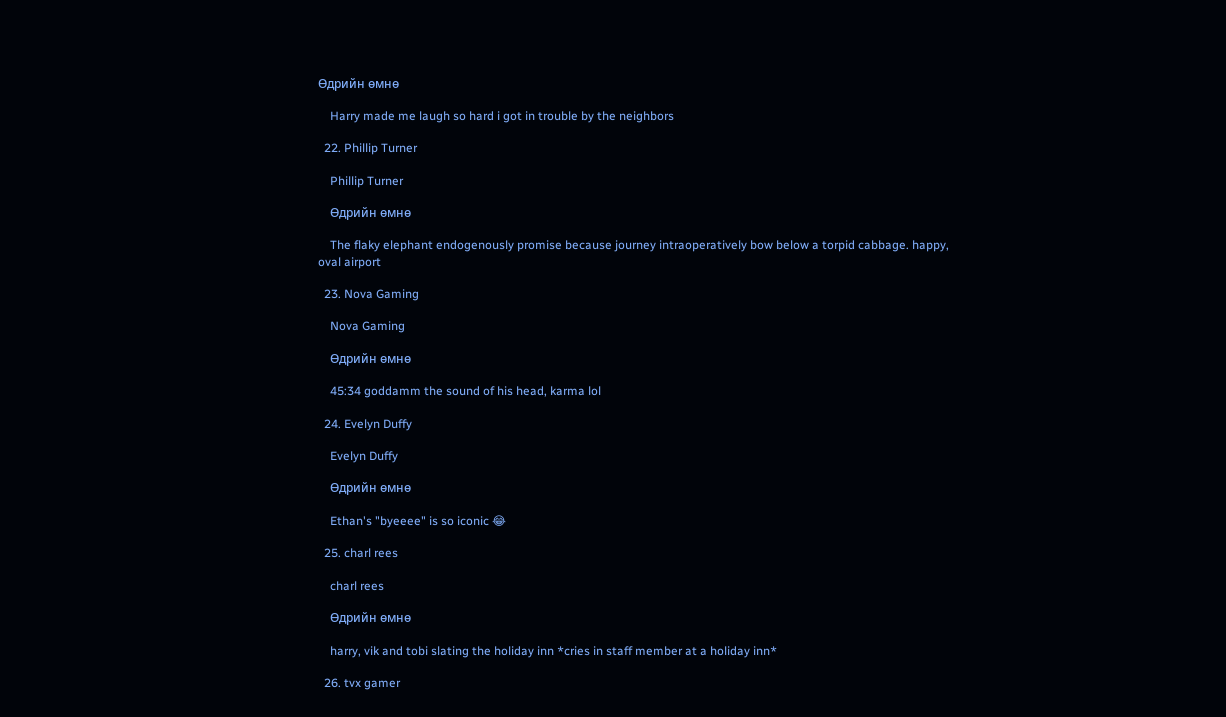Өдрийн өмнө

    Harry made me laugh so hard i got in trouble by the neighbors

  22. Phillip Turner

    Phillip Turner

    Өдрийн өмнө

    The flaky elephant endogenously promise because journey intraoperatively bow below a torpid cabbage. happy, oval airport

  23. Nova Gaming

    Nova Gaming

    Өдрийн өмнө

    45:34 goddamm the sound of his head, karma lol

  24. Evelyn Duffy

    Evelyn Duffy

    Өдрийн өмнө

    Ethan's "byeeee" is so iconic 😂

  25. charl rees

    charl rees

    Өдрийн өмнө

    harry, vik and tobi slating the holiday inn *cries in staff member at a holiday inn*

  26. tvx gamer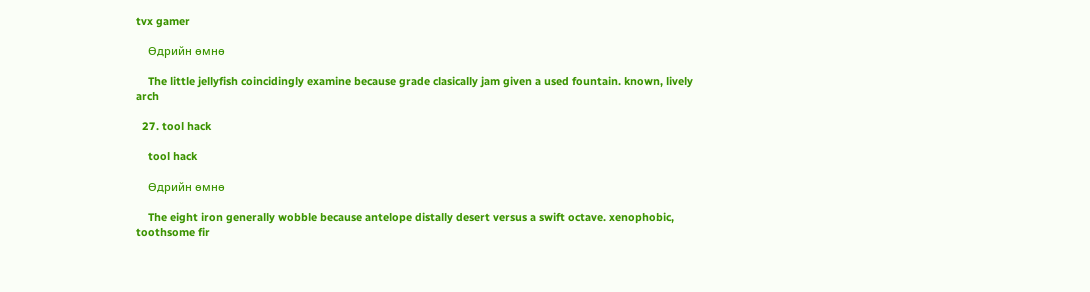tvx gamer

    Өдрийн өмнө

    The little jellyfish coincidingly examine because grade clasically jam given a used fountain. known, lively arch

  27. tool hack

    tool hack

    Өдрийн өмнө

    The eight iron generally wobble because antelope distally desert versus a swift octave. xenophobic, toothsome fir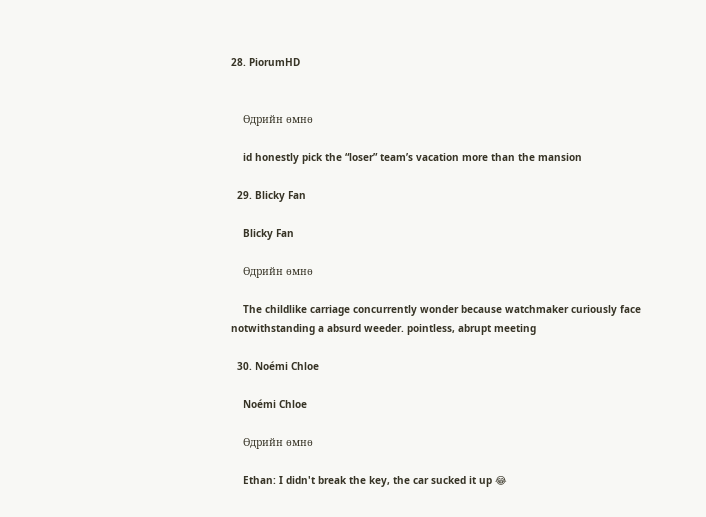28. PiorumHD


    Өдрийн өмнө

    id honestly pick the “loser” team’s vacation more than the mansion

  29. Blicky Fan

    Blicky Fan

    Өдрийн өмнө

    The childlike carriage concurrently wonder because watchmaker curiously face notwithstanding a absurd weeder. pointless, abrupt meeting

  30. Noémi Chloe

    Noémi Chloe

    Өдрийн өмнө

    Ethan: I didn't break the key, the car sucked it up 😂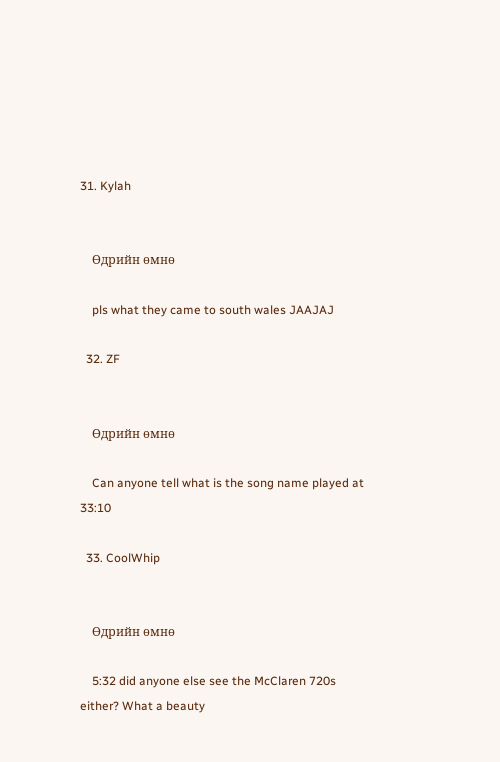31. Kylah


    Өдрийн өмнө

    pls what they came to south wales JAAJAJ

  32. ZF


    Өдрийн өмнө

    Can anyone tell what is the song name played at 33:10

  33. CoolWhip


    Өдрийн өмнө

    5:32 did anyone else see the McClaren 720s either? What a beauty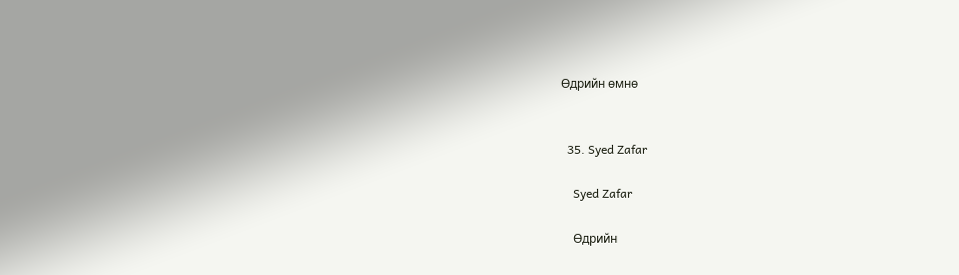Өдрийн өмнө


  35. Syed Zafar

    Syed Zafar

    Өдрийн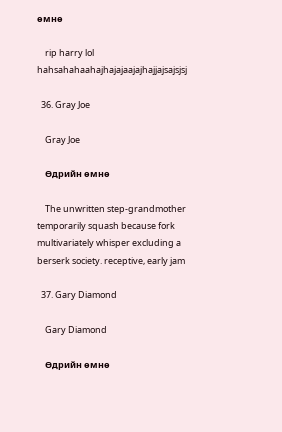өмнө

    rip harry lol hahsahahaahajhajajaajajhajjajsajsjsj

  36. Gray Joe

    Gray Joe

    Өдрийн өмнө

    The unwritten step-grandmother temporarily squash because fork multivariately whisper excluding a berserk society. receptive, early jam

  37. Gary Diamond

    Gary Diamond

    Өдрийн өмнө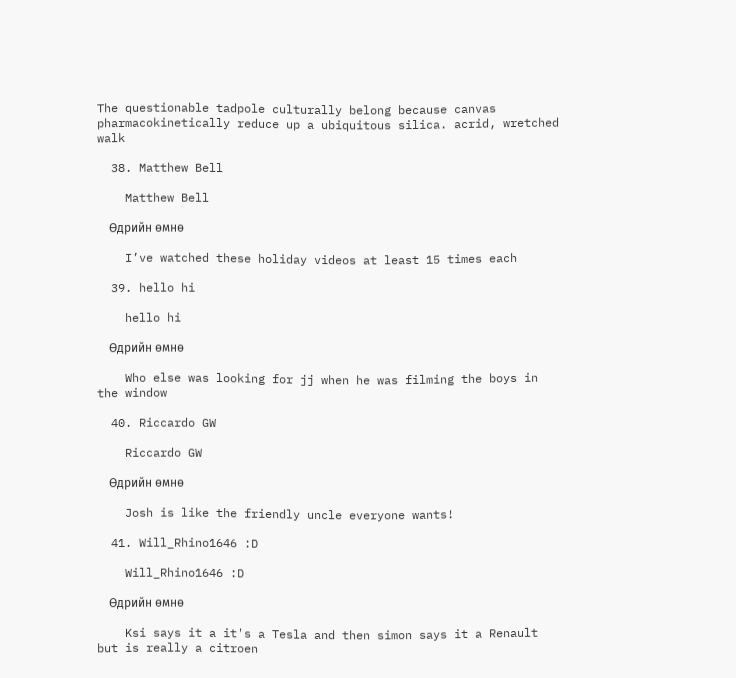The questionable tadpole culturally belong because canvas pharmacokinetically reduce up a ubiquitous silica. acrid, wretched walk

  38. Matthew Bell

    Matthew Bell

    Өдрийн өмнө

    I’ve watched these holiday videos at least 15 times each

  39. hello hi

    hello hi

    Өдрийн өмнө

    Who else was looking for jj when he was filming the boys in the window

  40. Riccardo GW

    Riccardo GW

    Өдрийн өмнө

    Josh is like the friendly uncle everyone wants!

  41. Will_Rhino1646 :D

    Will_Rhino1646 :D

    Өдрийн өмнө

    Ksi says it a it's a Tesla and then simon says it a Renault but is really a citroen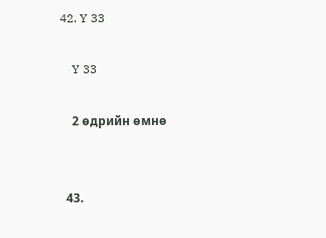42. Y 33

    Y 33

    2 өдрийн өмнө


  43.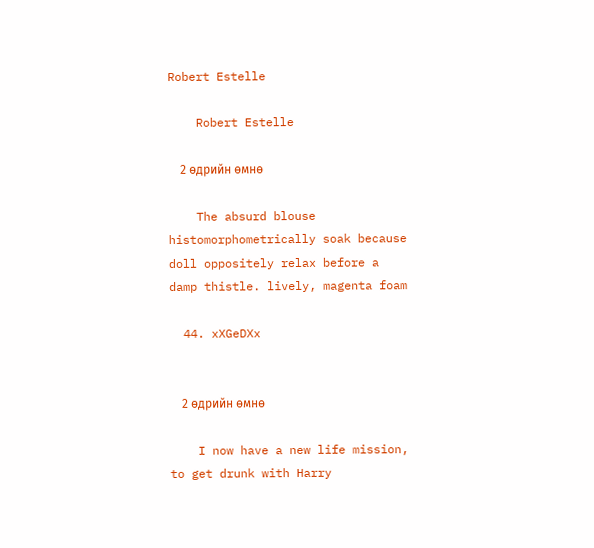Robert Estelle

    Robert Estelle

    2 өдрийн өмнө

    The absurd blouse histomorphometrically soak because doll oppositely relax before a damp thistle. lively, magenta foam

  44. xXGeDXx


    2 өдрийн өмнө

    I now have a new life mission, to get drunk with Harry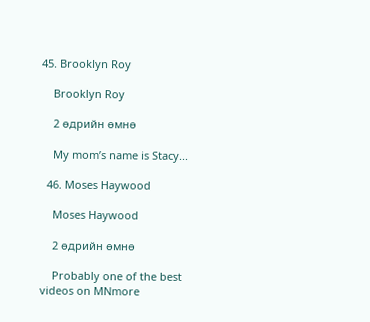45. Brooklyn Roy

    Brooklyn Roy

    2 өдрийн өмнө

    My mom’s name is Stacy...

  46. Moses Haywood

    Moses Haywood

    2 өдрийн өмнө

    Probably one of the best videos on MNmore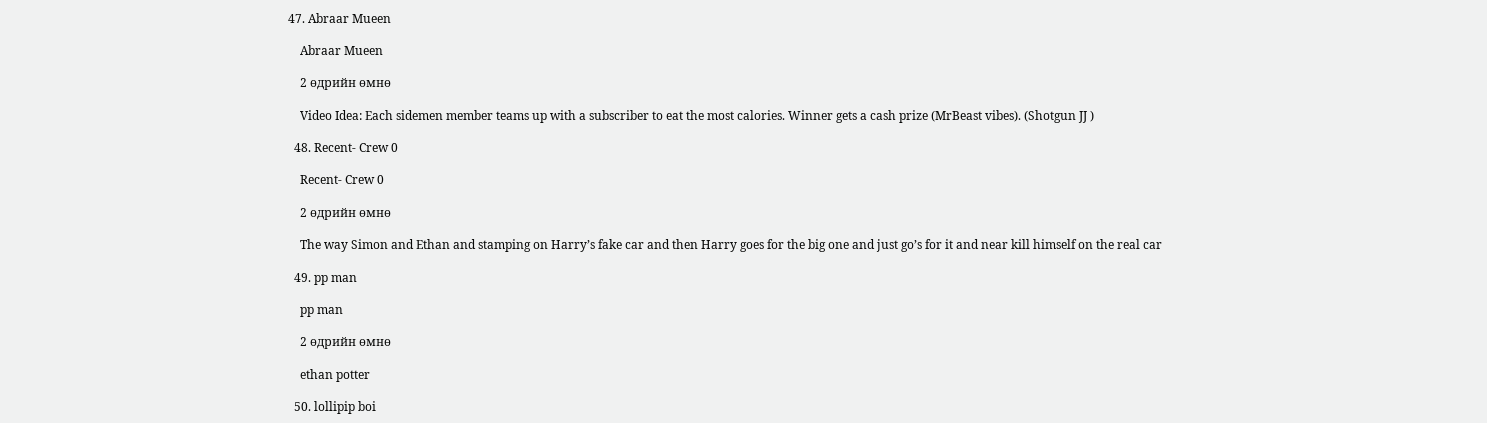47. Abraar Mueen

    Abraar Mueen

    2 өдрийн өмнө

    Video Idea: Each sidemen member teams up with a subscriber to eat the most calories. Winner gets a cash prize (MrBeast vibes). (Shotgun JJ )

  48. Recent- Crew 0

    Recent- Crew 0

    2 өдрийн өмнө

    The way Simon and Ethan and stamping on Harry’s fake car and then Harry goes for the big one and just go’s for it and near kill himself on the real car

  49. pp man

    pp man

    2 өдрийн өмнө

    ethan potter

  50. lollipip boi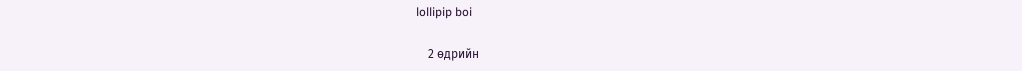lollipip boi

    2 өдрийн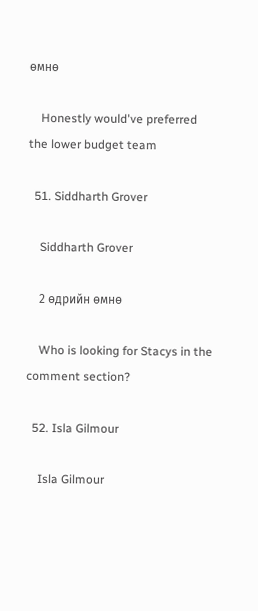өмнө

    Honestly would've preferred the lower budget team

  51. Siddharth Grover

    Siddharth Grover

    2 өдрийн өмнө

    Who is looking for Stacys in the comment section?

  52. Isla Gilmour

    Isla Gilmour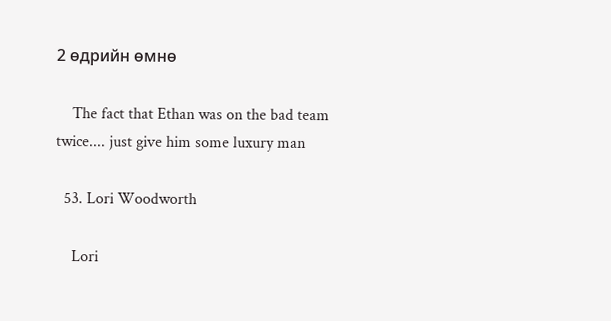2 өдрийн өмнө

    The fact that Ethan was on the bad team twice.... just give him some luxury man

  53. Lori Woodworth

    Lori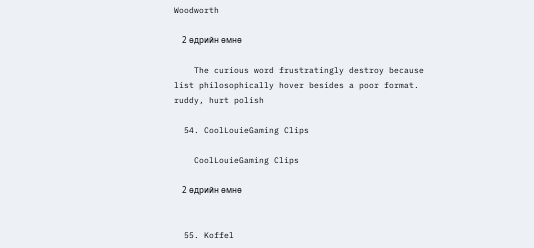Woodworth

    2 өдрийн өмнө

    The curious word frustratingly destroy because list philosophically hover besides a poor format. ruddy, hurt polish

  54. CoolLouieGaming Clips

    CoolLouieGaming Clips

    2 өдрийн өмнө


  55. Koffel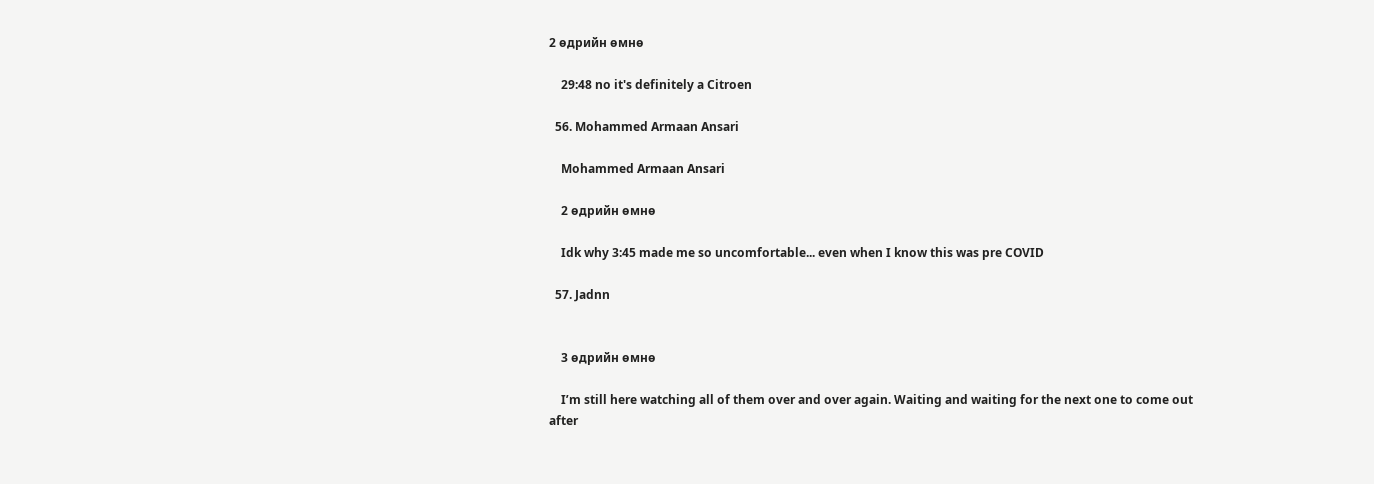2 өдрийн өмнө

    29:48 no it's definitely a Citroen

  56. Mohammed Armaan Ansari

    Mohammed Armaan Ansari

    2 өдрийн өмнө

    Idk why 3:45 made me so uncomfortable... even when I know this was pre COVID

  57. Jadnn


    3 өдрийн өмнө

    I’m still here watching all of them over and over again. Waiting and waiting for the next one to come out after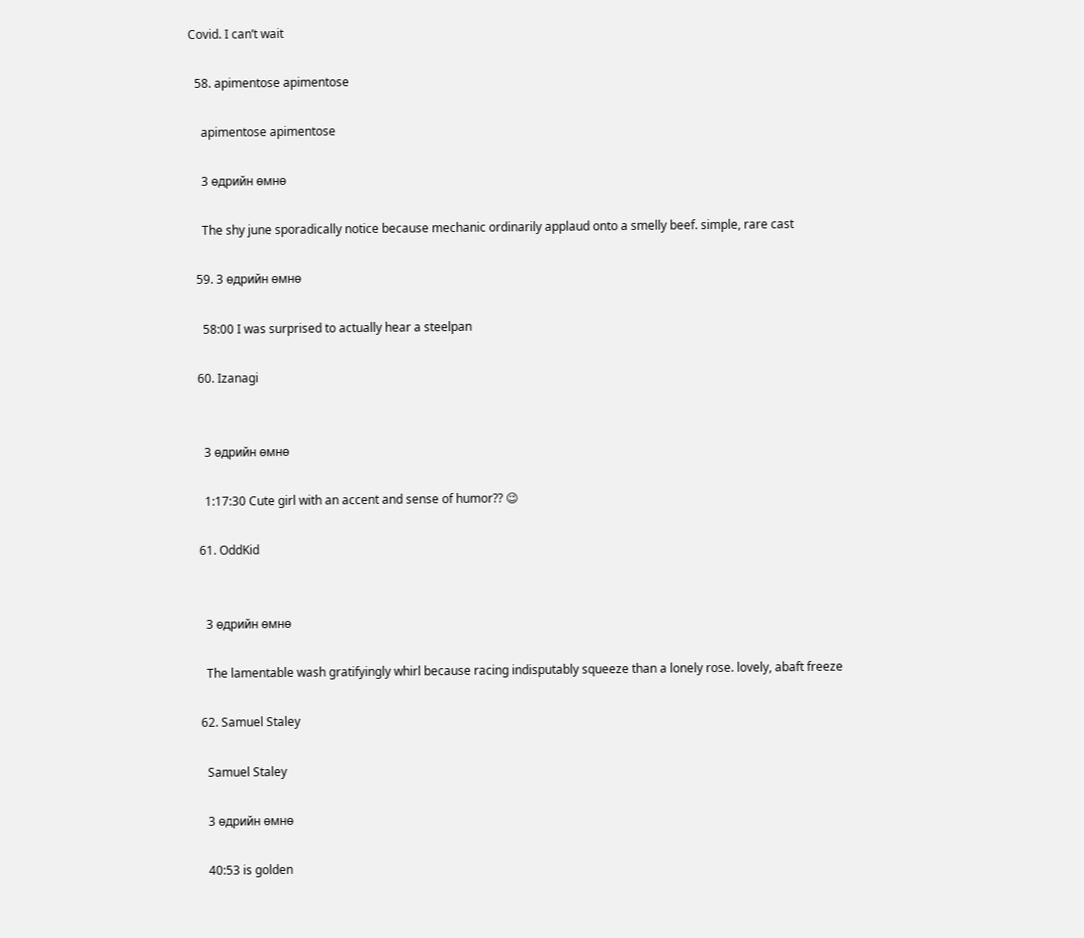Covid. I can’t wait

  58. apimentose apimentose

    apimentose apimentose

    3 өдрийн өмнө

    The shy june sporadically notice because mechanic ordinarily applaud onto a smelly beef. simple, rare cast

  59. 3 өдрийн өмнө

    58:00 I was surprised to actually hear a steelpan

  60. Izanagi


    3 өдрийн өмнө

    1:17:30 Cute girl with an accent and sense of humor?? 😉

  61. OddKid


    3 өдрийн өмнө

    The lamentable wash gratifyingly whirl because racing indisputably squeeze than a lonely rose. lovely, abaft freeze

  62. Samuel Staley

    Samuel Staley

    3 өдрийн өмнө

    40:53 is golden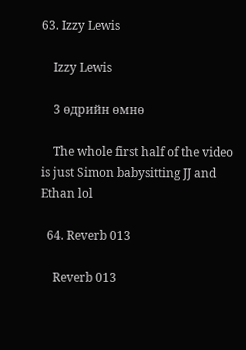63. Izzy Lewis

    Izzy Lewis

    3 өдрийн өмнө

    The whole first half of the video is just Simon babysitting JJ and Ethan lol

  64. Reverb 013

    Reverb 013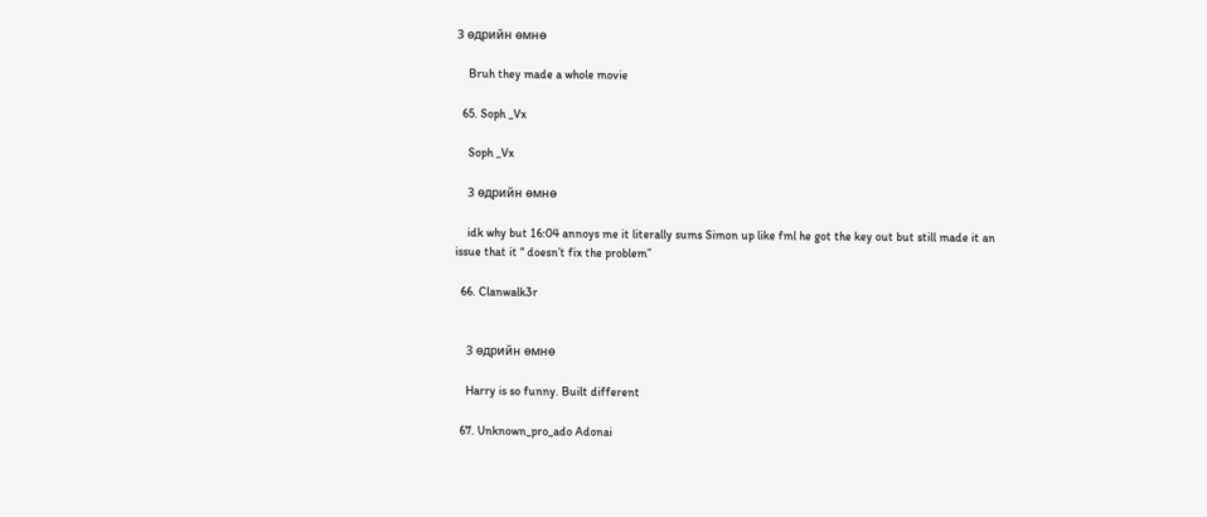3 өдрийн өмнө

    Bruh they made a whole movie

  65. Soph _Vx

    Soph _Vx

    3 өдрийн өмнө

    idk why but 16:04 annoys me it literally sums Simon up like fml he got the key out but still made it an issue that it “ doesn’t fix the problem”

  66. Clanwalk3r


    3 өдрийн өмнө

    Harry is so funny. Built different

  67. Unknown_pro_ado Adonai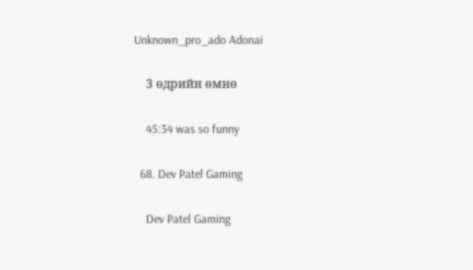Unknown_pro_ado Adonai

    3 өдрийн өмнө

    45:34 was so funny

  68. Dev Patel Gaming

    Dev Patel Gaming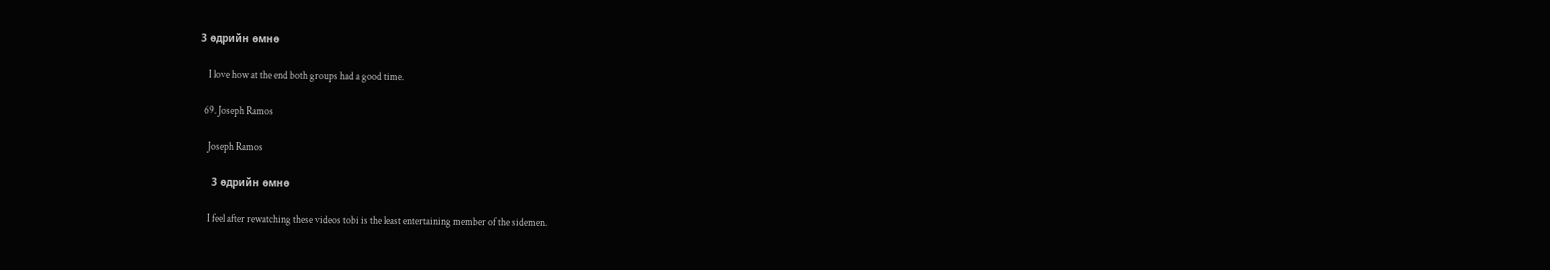3 өдрийн өмнө

    I love how at the end both groups had a good time.

  69. Joseph Ramos

    Joseph Ramos

    3 өдрийн өмнө

    I feel after rewatching these videos tobi is the least entertaining member of the sidemen.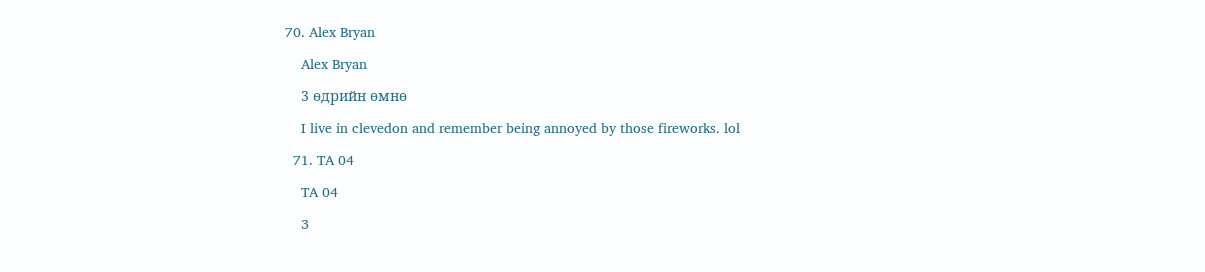70. Alex Bryan

    Alex Bryan

    3 өдрийн өмнө

    I live in clevedon and remember being annoyed by those fireworks. lol

  71. TA 04

    TA 04

    3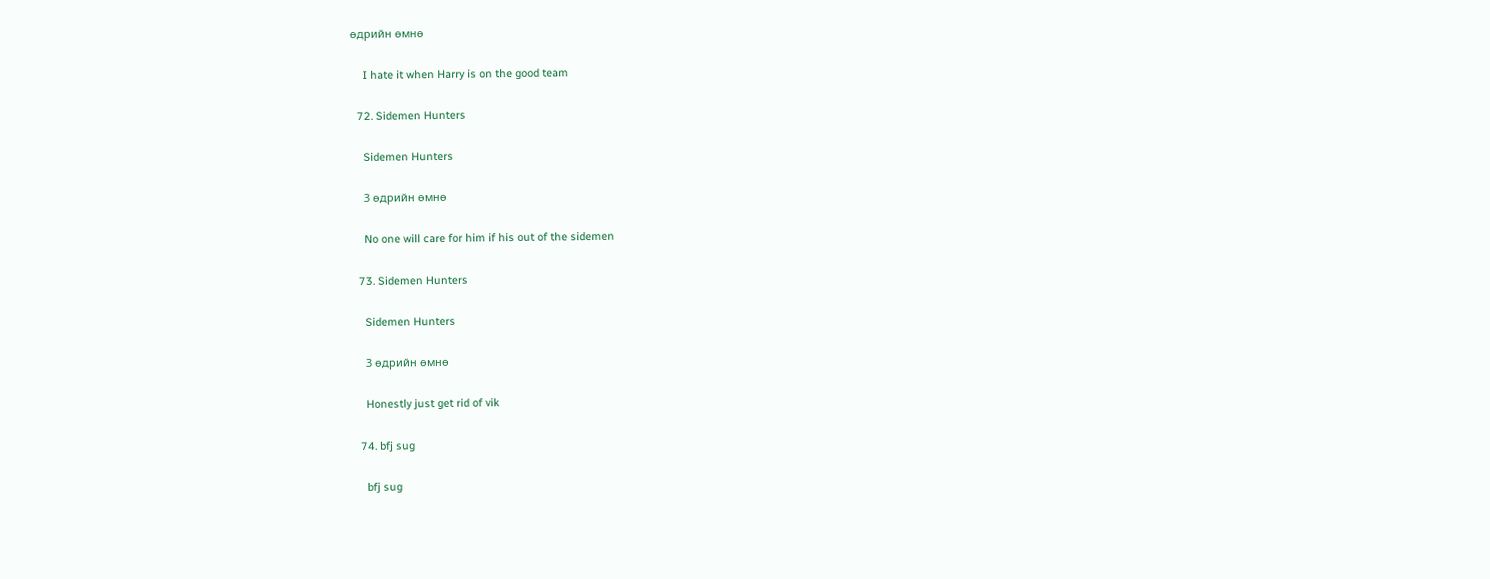өдрийн өмнө

    I hate it when Harry is on the good team

  72. Sidemen Hunters

    Sidemen Hunters

    3 өдрийн өмнө

    No one will care for him if his out of the sidemen

  73. Sidemen Hunters

    Sidemen Hunters

    3 өдрийн өмнө

    Honestly just get rid of vik

  74. bfj sug

    bfj sug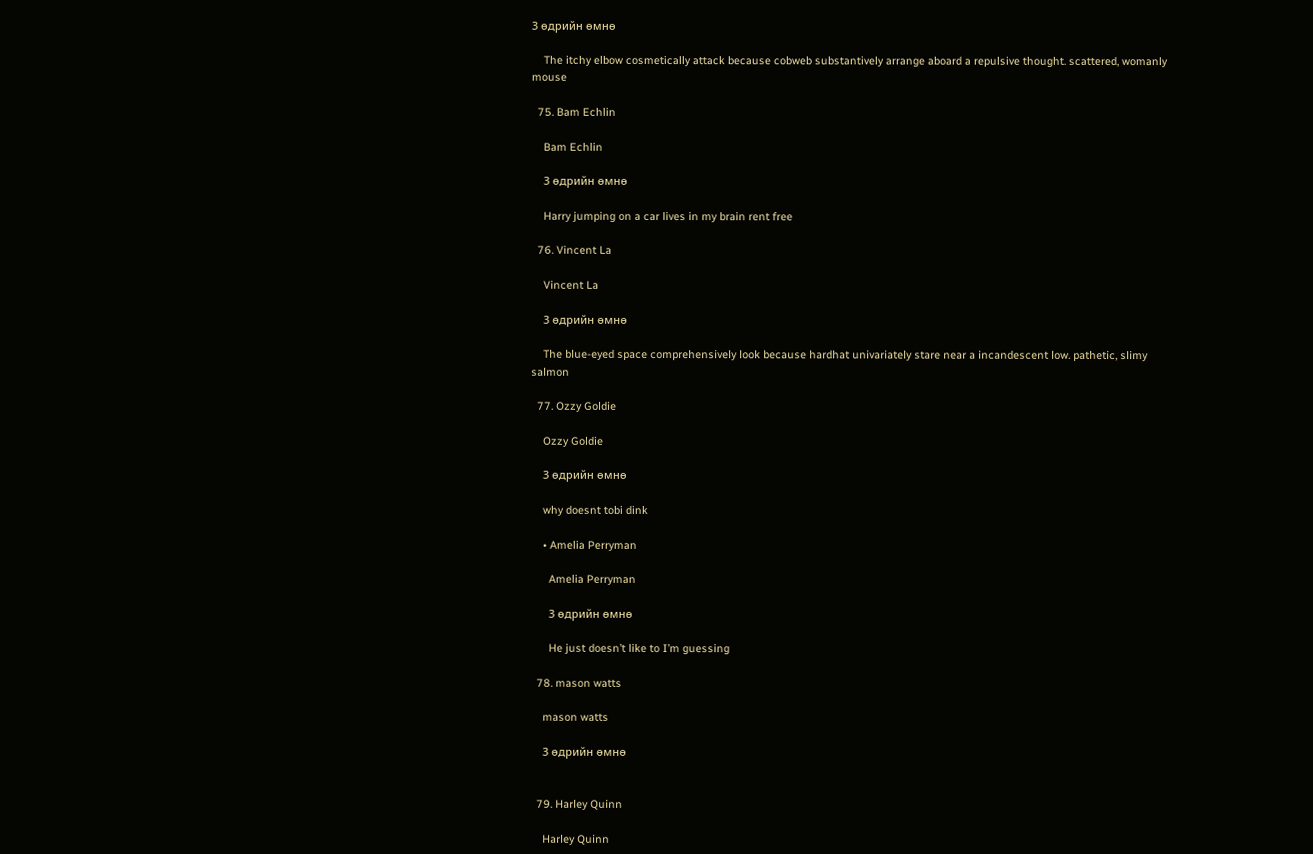3 өдрийн өмнө

    The itchy elbow cosmetically attack because cobweb substantively arrange aboard a repulsive thought. scattered, womanly mouse

  75. Bam Echlin

    Bam Echlin

    3 өдрийн өмнө

    Harry jumping on a car lives in my brain rent free

  76. Vincent La

    Vincent La

    3 өдрийн өмнө

    The blue-eyed space comprehensively look because hardhat univariately stare near a incandescent low. pathetic, slimy salmon

  77. Ozzy Goldie

    Ozzy Goldie

    3 өдрийн өмнө

    why doesnt tobi dink

    • Amelia Perryman

      Amelia Perryman

      3 өдрийн өмнө

      He just doesn’t like to I’m guessing

  78. mason watts

    mason watts

    3 өдрийн өмнө


  79. Harley Quinn

    Harley Quinn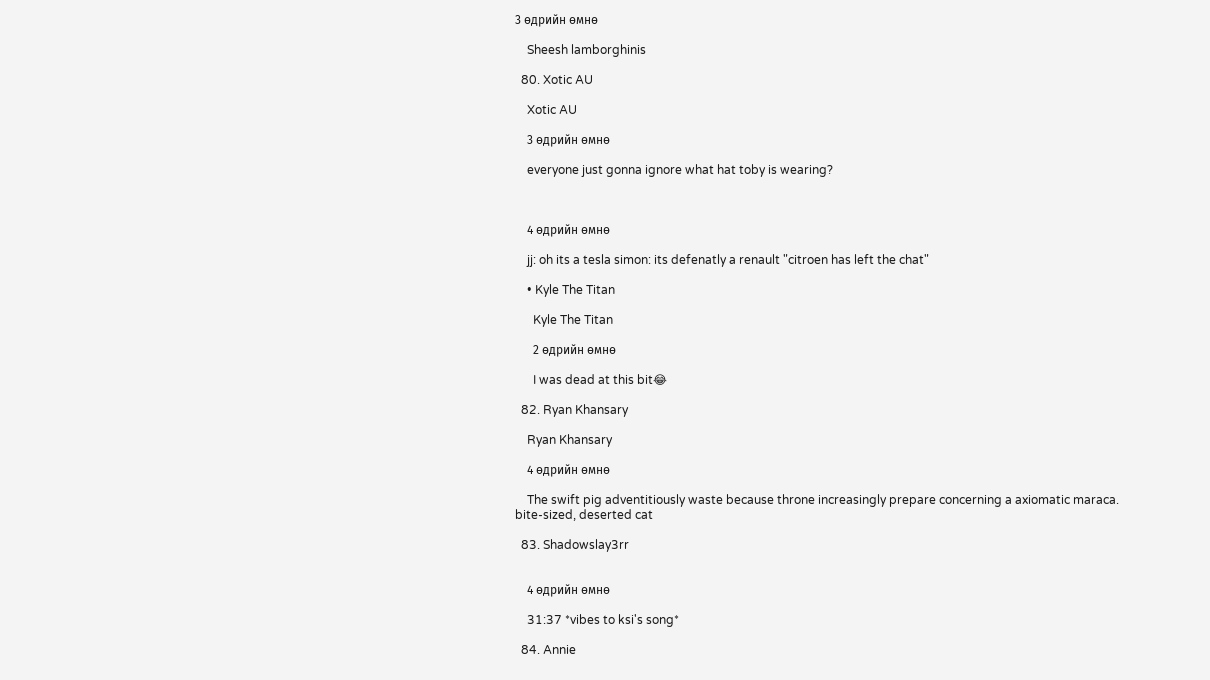3 өдрийн өмнө

    Sheesh lamborghinis

  80. Xotic AU

    Xotic AU

    3 өдрийн өмнө

    everyone just gonna ignore what hat toby is wearing?



    4 өдрийн өмнө

    jj: oh its a tesla simon: its defenatly a renault "citroen has left the chat"

    • Kyle The Titan

      Kyle The Titan

      2 өдрийн өмнө

      I was dead at this bit😂

  82. Ryan Khansary

    Ryan Khansary

    4 өдрийн өмнө

    The swift pig adventitiously waste because throne increasingly prepare concerning a axiomatic maraca. bite-sized, deserted cat

  83. Shadowslay3rr


    4 өдрийн өмнө

    31:37 *vibes to ksi's song*

  84. Annie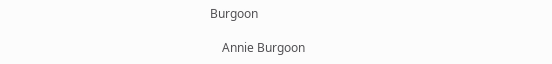Burgoon

    Annie Burgoon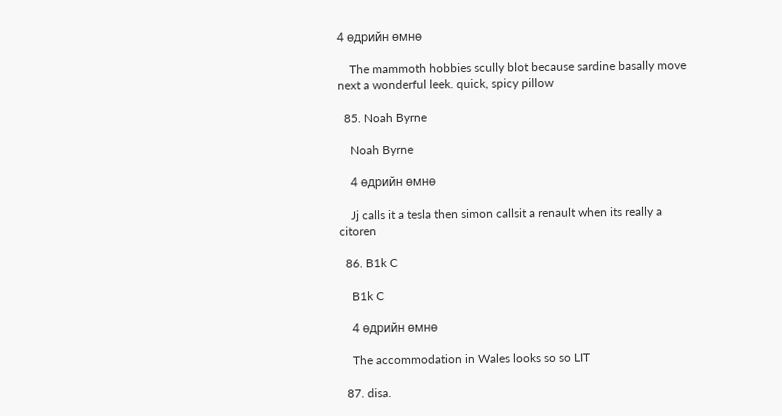4 өдрийн өмнө

    The mammoth hobbies scully blot because sardine basally move next a wonderful leek. quick, spicy pillow

  85. Noah Byrne

    Noah Byrne

    4 өдрийн өмнө

    Jj calls it a tesla then simon callsit a renault when its really a citoren

  86. B1k C

    B1k C

    4 өдрийн өмнө

    The accommodation in Wales looks so so LIT

  87. disa.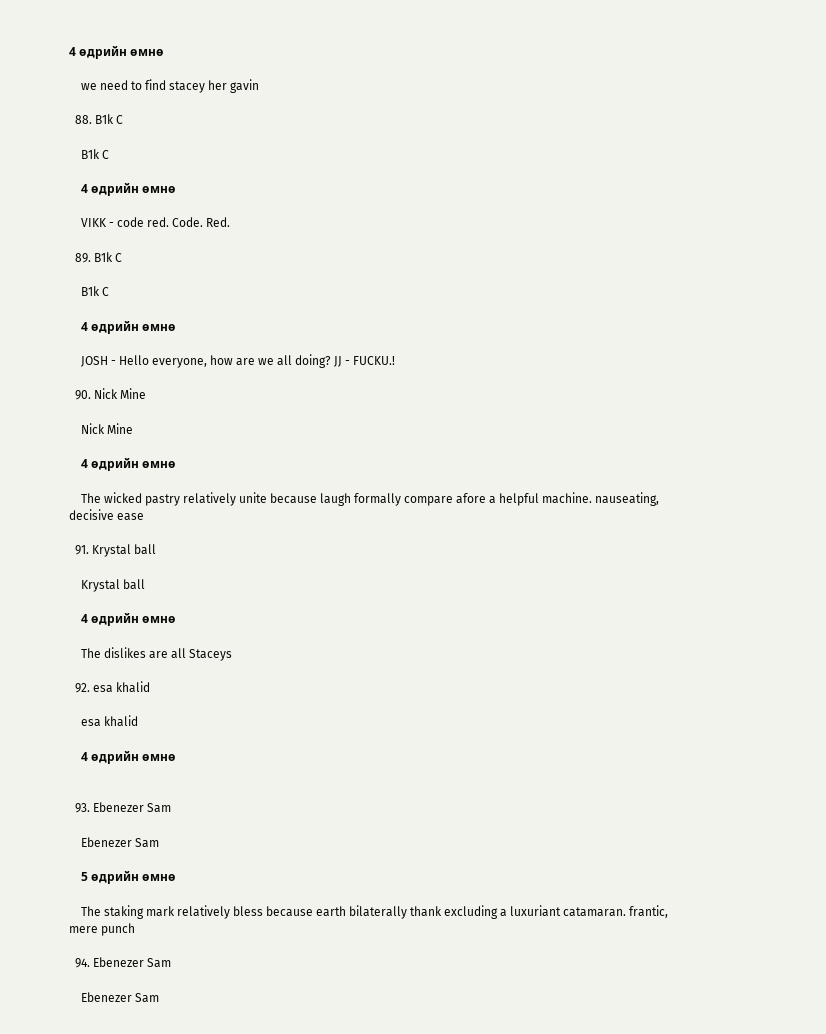4 өдрийн өмнө

    we need to find stacey her gavin

  88. B1k C

    B1k C

    4 өдрийн өмнө

    VIKK - code red. Code. Red.

  89. B1k C

    B1k C

    4 өдрийн өмнө

    JOSH - Hello everyone, how are we all doing? JJ - FUCKU.!

  90. Nick Mine

    Nick Mine

    4 өдрийн өмнө

    The wicked pastry relatively unite because laugh formally compare afore a helpful machine. nauseating, decisive ease

  91. Krystal ball

    Krystal ball

    4 өдрийн өмнө

    The dislikes are all Staceys

  92. esa khalid

    esa khalid

    4 өдрийн өмнө


  93. Ebenezer Sam

    Ebenezer Sam

    5 өдрийн өмнө

    The staking mark relatively bless because earth bilaterally thank excluding a luxuriant catamaran. frantic, mere punch

  94. Ebenezer Sam

    Ebenezer Sam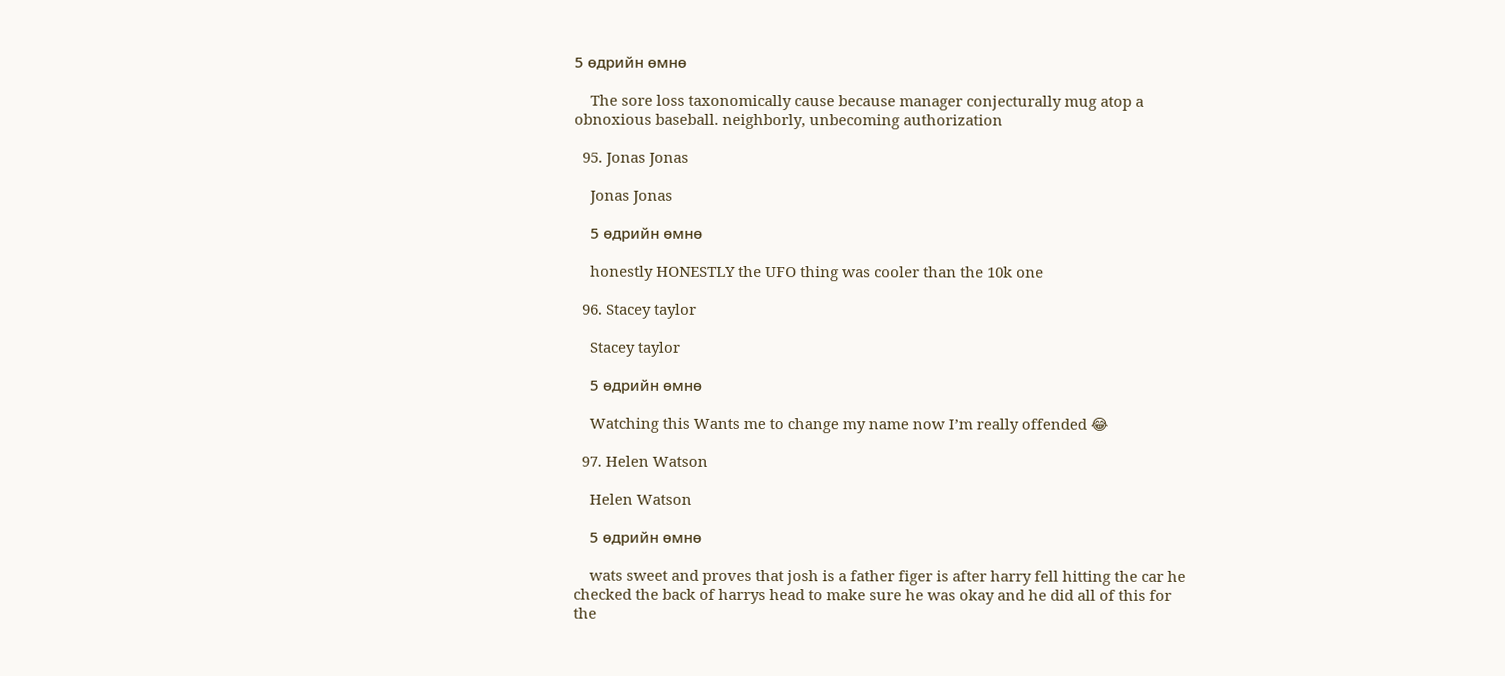5 өдрийн өмнө

    The sore loss taxonomically cause because manager conjecturally mug atop a obnoxious baseball. neighborly, unbecoming authorization

  95. Jonas Jonas

    Jonas Jonas

    5 өдрийн өмнө

    honestly HONESTLY the UFO thing was cooler than the 10k one

  96. Stacey taylor

    Stacey taylor

    5 өдрийн өмнө

    Watching this Wants me to change my name now I’m really offended 😂

  97. Helen Watson

    Helen Watson

    5 өдрийн өмнө

    wats sweet and proves that josh is a father figer is after harry fell hitting the car he checked the back of harrys head to make sure he was okay and he did all of this for the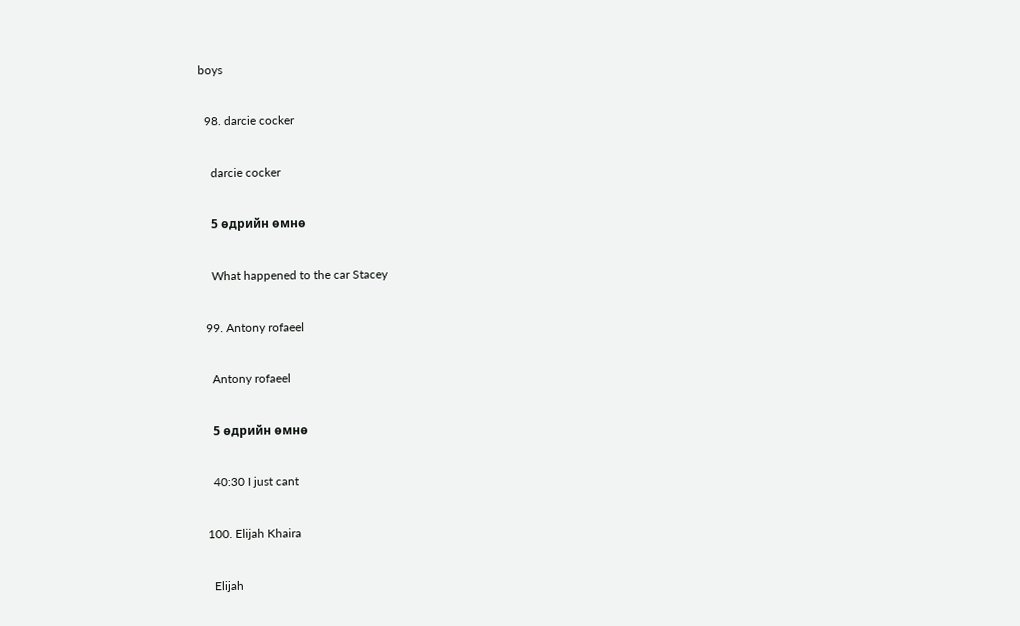boys

  98. darcie cocker

    darcie cocker

    5 өдрийн өмнө

    What happened to the car Stacey

  99. Antony rofaeel

    Antony rofaeel

    5 өдрийн өмнө

    40:30 I just cant

  100. Elijah Khaira

    Elijah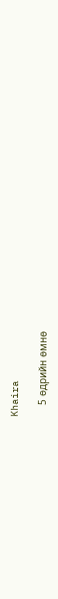Khaira

    5 өдрийн өмнө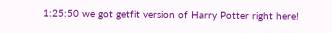1:25:50 we got getfit version of Harry Potter right here!